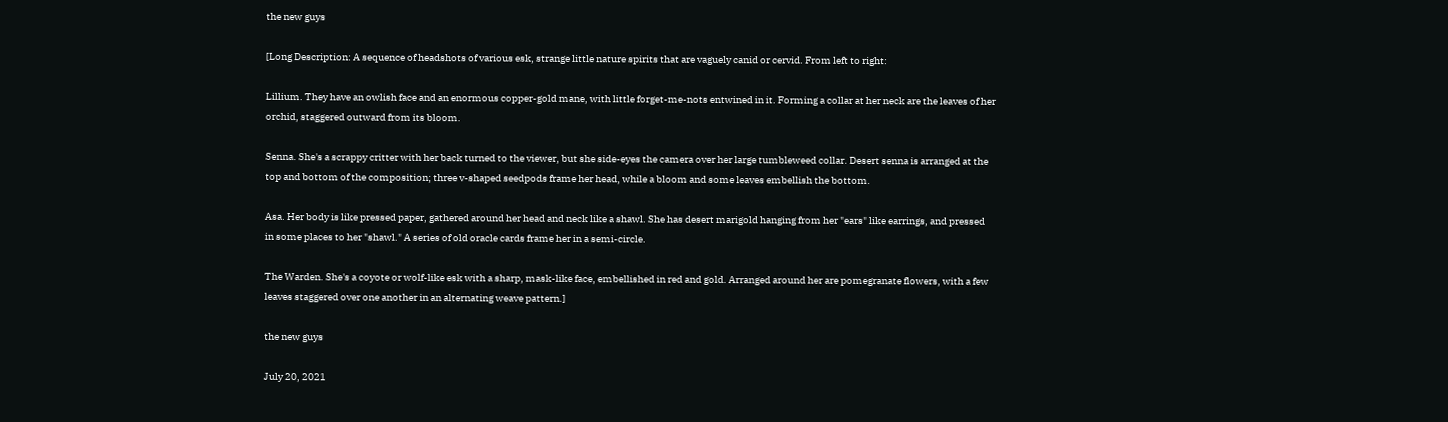the new guys

[Long Description: A sequence of headshots of various esk, strange little nature spirits that are vaguely canid or cervid. From left to right:

Lillium. They have an owlish face and an enormous copper-gold mane, with little forget-me-nots entwined in it. Forming a collar at her neck are the leaves of her orchid, staggered outward from its bloom.

Senna. She's a scrappy critter with her back turned to the viewer, but she side-eyes the camera over her large tumbleweed collar. Desert senna is arranged at the top and bottom of the composition; three v-shaped seedpods frame her head, while a bloom and some leaves embellish the bottom.

Asa. Her body is like pressed paper, gathered around her head and neck like a shawl. She has desert marigold hanging from her "ears" like earrings, and pressed in some places to her "shawl." A series of old oracle cards frame her in a semi-circle.

The Warden. She's a coyote or wolf-like esk with a sharp, mask-like face, embellished in red and gold. Arranged around her are pomegranate flowers, with a few leaves staggered over one another in an alternating weave pattern.]

the new guys

July 20, 2021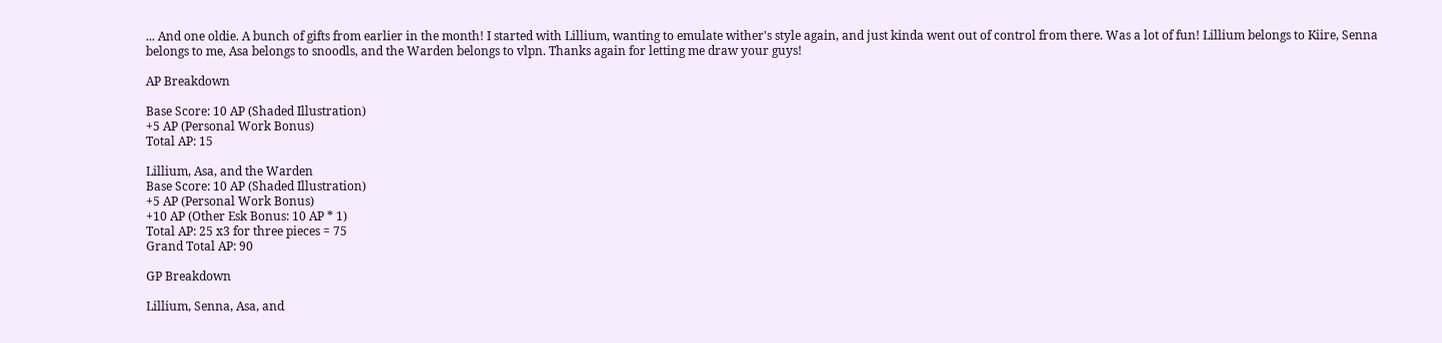... And one oldie. A bunch of gifts from earlier in the month! I started with Lillium, wanting to emulate wither's style again, and just kinda went out of control from there. Was a lot of fun! Lillium belongs to Kiire, Senna belongs to me, Asa belongs to snoodls, and the Warden belongs to vlpn. Thanks again for letting me draw your guys!

AP Breakdown

Base Score: 10 AP (Shaded Illustration)
+5 AP (Personal Work Bonus)
Total AP: 15

Lillium, Asa, and the Warden
Base Score: 10 AP (Shaded Illustration)
+5 AP (Personal Work Bonus)
+10 AP (Other Esk Bonus: 10 AP * 1)
Total AP: 25 x3 for three pieces = 75
Grand Total AP: 90

GP Breakdown

Lillium, Senna, Asa, and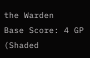the Warden
Base Score: 4 GP (Shaded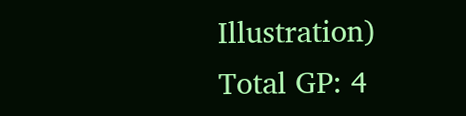Illustration)
Total GP: 4